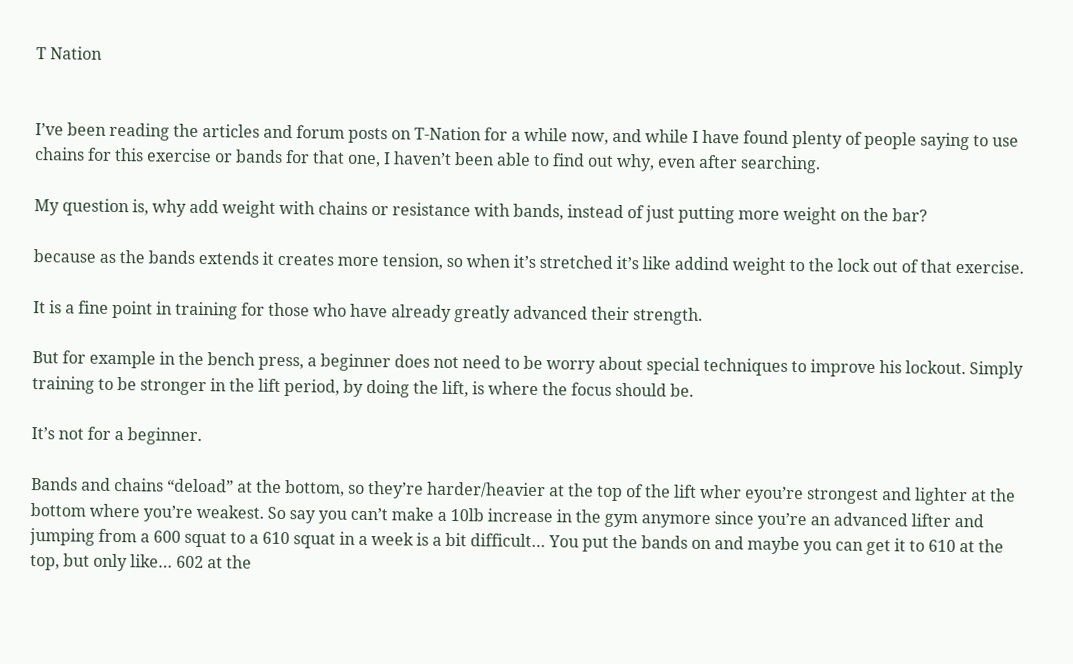T Nation


I’ve been reading the articles and forum posts on T-Nation for a while now, and while I have found plenty of people saying to use chains for this exercise or bands for that one, I haven’t been able to find out why, even after searching.

My question is, why add weight with chains or resistance with bands, instead of just putting more weight on the bar?

because as the bands extends it creates more tension, so when it’s stretched it’s like addind weight to the lock out of that exercise.

It is a fine point in training for those who have already greatly advanced their strength.

But for example in the bench press, a beginner does not need to be worry about special techniques to improve his lockout. Simply training to be stronger in the lift period, by doing the lift, is where the focus should be.

It’s not for a beginner.

Bands and chains “deload” at the bottom, so they’re harder/heavier at the top of the lift wher eyou’re strongest and lighter at the bottom where you’re weakest. So say you can’t make a 10lb increase in the gym anymore since you’re an advanced lifter and jumping from a 600 squat to a 610 squat in a week is a bit difficult… You put the bands on and maybe you can get it to 610 at the top, but only like… 602 at the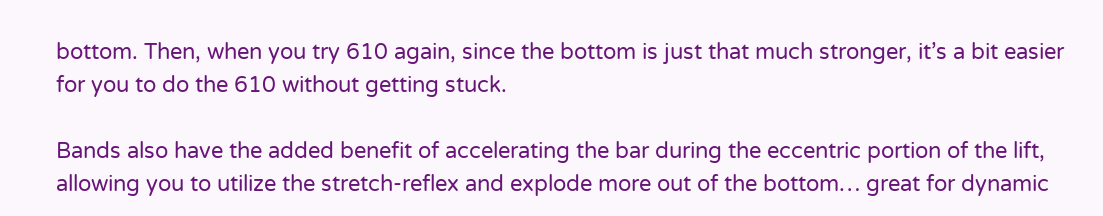bottom. Then, when you try 610 again, since the bottom is just that much stronger, it’s a bit easier for you to do the 610 without getting stuck.

Bands also have the added benefit of accelerating the bar during the eccentric portion of the lift, allowing you to utilize the stretch-reflex and explode more out of the bottom… great for dynamic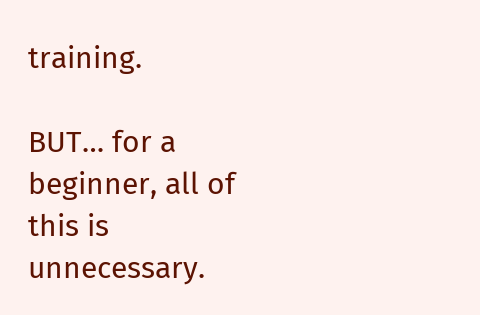training.

BUT… for a beginner, all of this is unnecessary.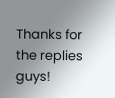Thanks for the replies guys!